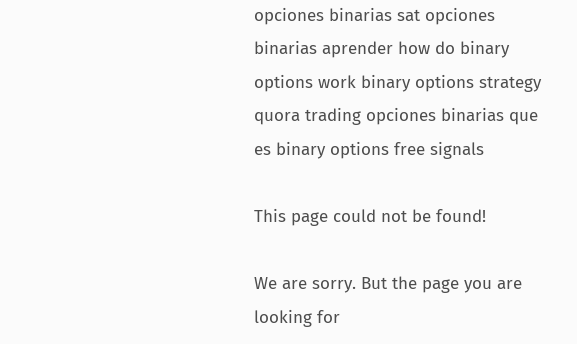opciones binarias sat opciones binarias aprender how do binary options work binary options strategy quora trading opciones binarias que es binary options free signals

This page could not be found!

We are sorry. But the page you are looking for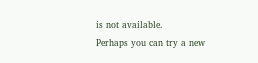is not available.
Perhaps you can try a new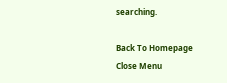searching.

Back To Homepage
Close Menu